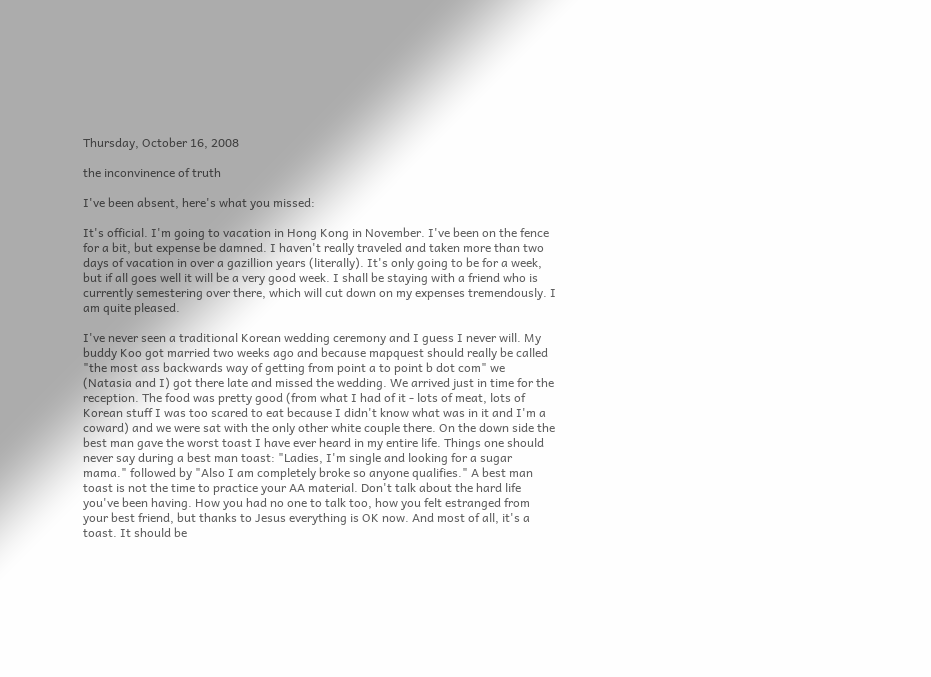Thursday, October 16, 2008

the inconvinence of truth

I've been absent, here's what you missed:

It's official. I'm going to vacation in Hong Kong in November. I've been on the fence for a bit, but expense be damned. I haven't really traveled and taken more than two days of vacation in over a gazillion years (literally). It's only going to be for a week, but if all goes well it will be a very good week. I shall be staying with a friend who is currently semestering over there, which will cut down on my expenses tremendously. I am quite pleased.

I've never seen a traditional Korean wedding ceremony and I guess I never will. My buddy Koo got married two weeks ago and because mapquest should really be called "the most ass backwards way of getting from point a to point b dot com" we (Natasia and I) got there late and missed the wedding. We arrived just in time for the reception. The food was pretty good (from what I had of it - lots of meat, lots of Korean stuff I was too scared to eat because I didn't know what was in it and I'm a coward) and we were sat with the only other white couple there. On the down side the best man gave the worst toast I have ever heard in my entire life. Things one should never say during a best man toast: "Ladies, I'm single and looking for a sugar mama." followed by "Also I am completely broke so anyone qualifies." A best man toast is not the time to practice your AA material. Don't talk about the hard life you've been having. How you had no one to talk too, how you felt estranged from your best friend, but thanks to Jesus everything is OK now. And most of all, it's a toast. It should be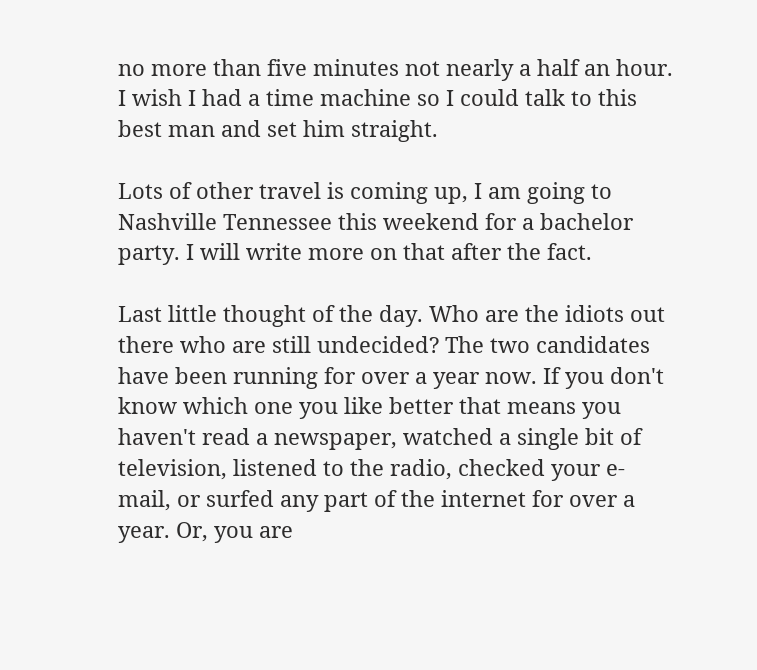no more than five minutes not nearly a half an hour. I wish I had a time machine so I could talk to this best man and set him straight.

Lots of other travel is coming up, I am going to Nashville Tennessee this weekend for a bachelor party. I will write more on that after the fact.

Last little thought of the day. Who are the idiots out there who are still undecided? The two candidates have been running for over a year now. If you don't know which one you like better that means you haven't read a newspaper, watched a single bit of television, listened to the radio, checked your e-mail, or surfed any part of the internet for over a year. Or, you are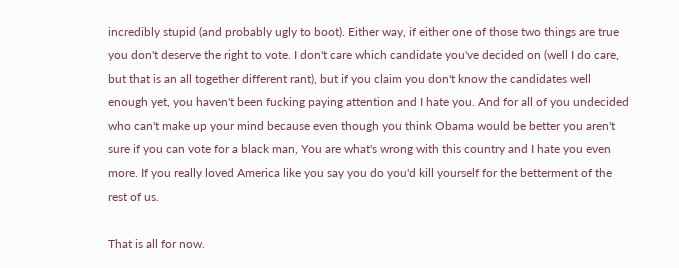incredibly stupid (and probably ugly to boot). Either way, if either one of those two things are true you don't deserve the right to vote. I don't care which candidate you've decided on (well I do care, but that is an all together different rant), but if you claim you don't know the candidates well enough yet, you haven't been fucking paying attention and I hate you. And for all of you undecided who can't make up your mind because even though you think Obama would be better you aren't sure if you can vote for a black man, You are what's wrong with this country and I hate you even more. If you really loved America like you say you do you'd kill yourself for the betterment of the rest of us.

That is all for now.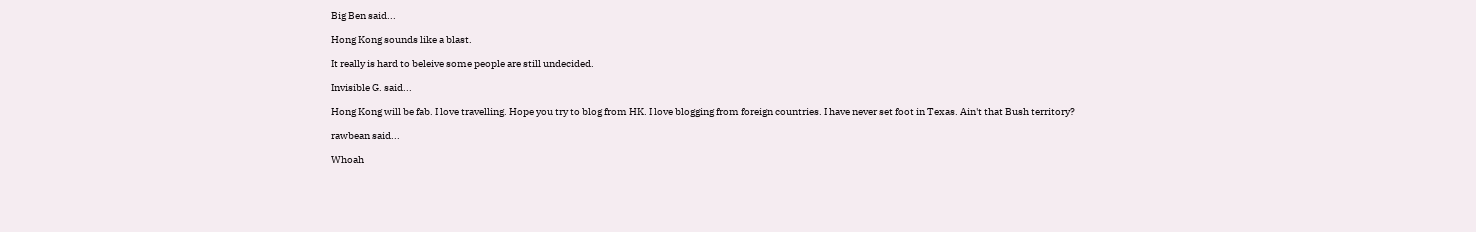Big Ben said...

Hong Kong sounds like a blast.

It really is hard to beleive some people are still undecided.

Invisible G. said...

Hong Kong will be fab. I love travelling. Hope you try to blog from HK. I love blogging from foreign countries. I have never set foot in Texas. Ain't that Bush territory?

rawbean said...

Whoah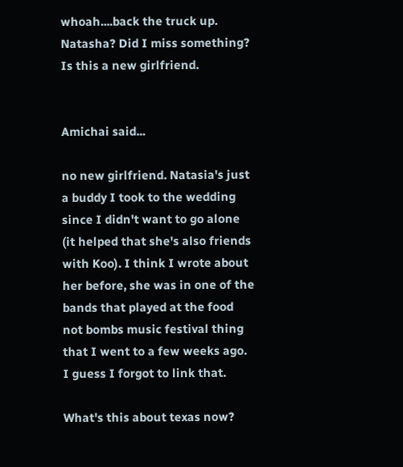whoah....back the truck up. Natasha? Did I miss something? Is this a new girlfriend.


Amichai said...

no new girlfriend. Natasia's just a buddy I took to the wedding since I didn't want to go alone (it helped that she's also friends with Koo). I think I wrote about her before, she was in one of the bands that played at the food not bombs music festival thing that I went to a few weeks ago. I guess I forgot to link that.

What's this about texas now?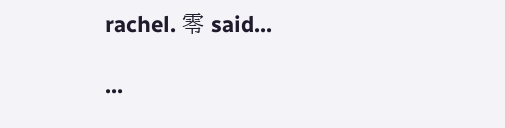rachel. 零 said...

...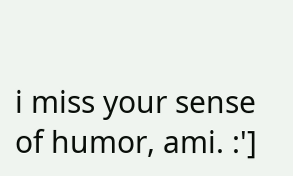i miss your sense of humor, ami. :']